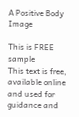A Positive Body Image

This is FREE sample
This text is free, available online and used for guidance and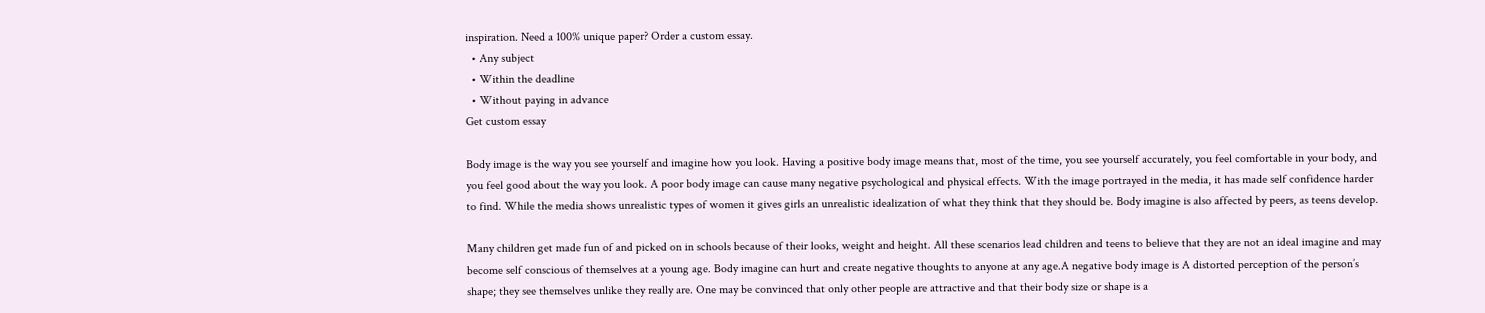inspiration. Need a 100% unique paper? Order a custom essay.
  • Any subject
  • Within the deadline
  • Without paying in advance
Get custom essay

Body image is the way you see yourself and imagine how you look. Having a positive body image means that, most of the time, you see yourself accurately, you feel comfortable in your body, and you feel good about the way you look. A poor body image can cause many negative psychological and physical effects. With the image portrayed in the media, it has made self confidence harder to find. While the media shows unrealistic types of women it gives girls an unrealistic idealization of what they think that they should be. Body imagine is also affected by peers, as teens develop.

Many children get made fun of and picked on in schools because of their looks, weight and height. All these scenarios lead children and teens to believe that they are not an ideal imagine and may become self conscious of themselves at a young age. Body imagine can hurt and create negative thoughts to anyone at any age.A negative body image is A distorted perception of the person’s shape; they see themselves unlike they really are. One may be convinced that only other people are attractive and that their body size or shape is a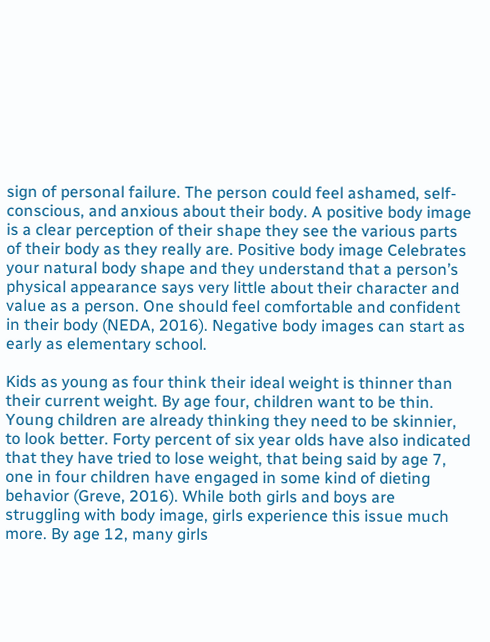sign of personal failure. The person could feel ashamed, self-conscious, and anxious about their body. A positive body image is a clear perception of their shape they see the various parts of their body as they really are. Positive body image Celebrates your natural body shape and they understand that a person’s physical appearance says very little about their character and value as a person. One should feel comfortable and confident in their body (NEDA, 2016). Negative body images can start as early as elementary school.

Kids as young as four think their ideal weight is thinner than their current weight. By age four, children want to be thin. Young children are already thinking they need to be skinnier, to look better. Forty percent of six year olds have also indicated that they have tried to lose weight, that being said by age 7, one in four children have engaged in some kind of dieting behavior (Greve, 2016). While both girls and boys are struggling with body image, girls experience this issue much more. By age 12, many girls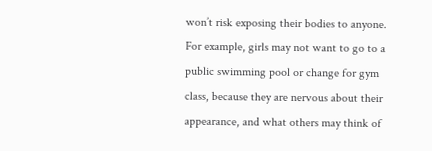won’t risk exposing their bodies to anyone. For example, girls may not want to go to a public swimming pool or change for gym class, because they are nervous about their appearance, and what others may think of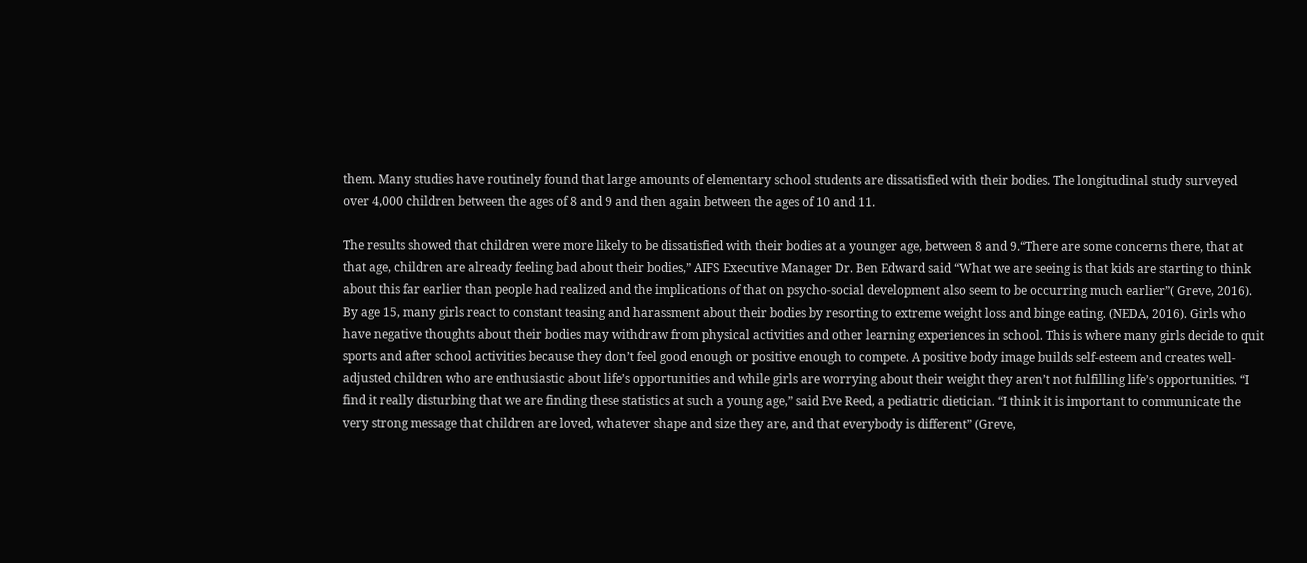them. Many studies have routinely found that large amounts of elementary school students are dissatisfied with their bodies. The longitudinal study surveyed over 4,000 children between the ages of 8 and 9 and then again between the ages of 10 and 11.

The results showed that children were more likely to be dissatisfied with their bodies at a younger age, between 8 and 9.“There are some concerns there, that at that age, children are already feeling bad about their bodies,” AIFS Executive Manager Dr. Ben Edward said “What we are seeing is that kids are starting to think about this far earlier than people had realized and the implications of that on psycho-social development also seem to be occurring much earlier”( Greve, 2016). By age 15, many girls react to constant teasing and harassment about their bodies by resorting to extreme weight loss and binge eating. (NEDA, 2016). Girls who have negative thoughts about their bodies may withdraw from physical activities and other learning experiences in school. This is where many girls decide to quit sports and after school activities because they don’t feel good enough or positive enough to compete. A positive body image builds self-esteem and creates well-adjusted children who are enthusiastic about life’s opportunities and while girls are worrying about their weight they aren’t not fulfilling life’s opportunities. “I find it really disturbing that we are finding these statistics at such a young age,” said Eve Reed, a pediatric dietician. “I think it is important to communicate the very strong message that children are loved, whatever shape and size they are, and that everybody is different” (Greve,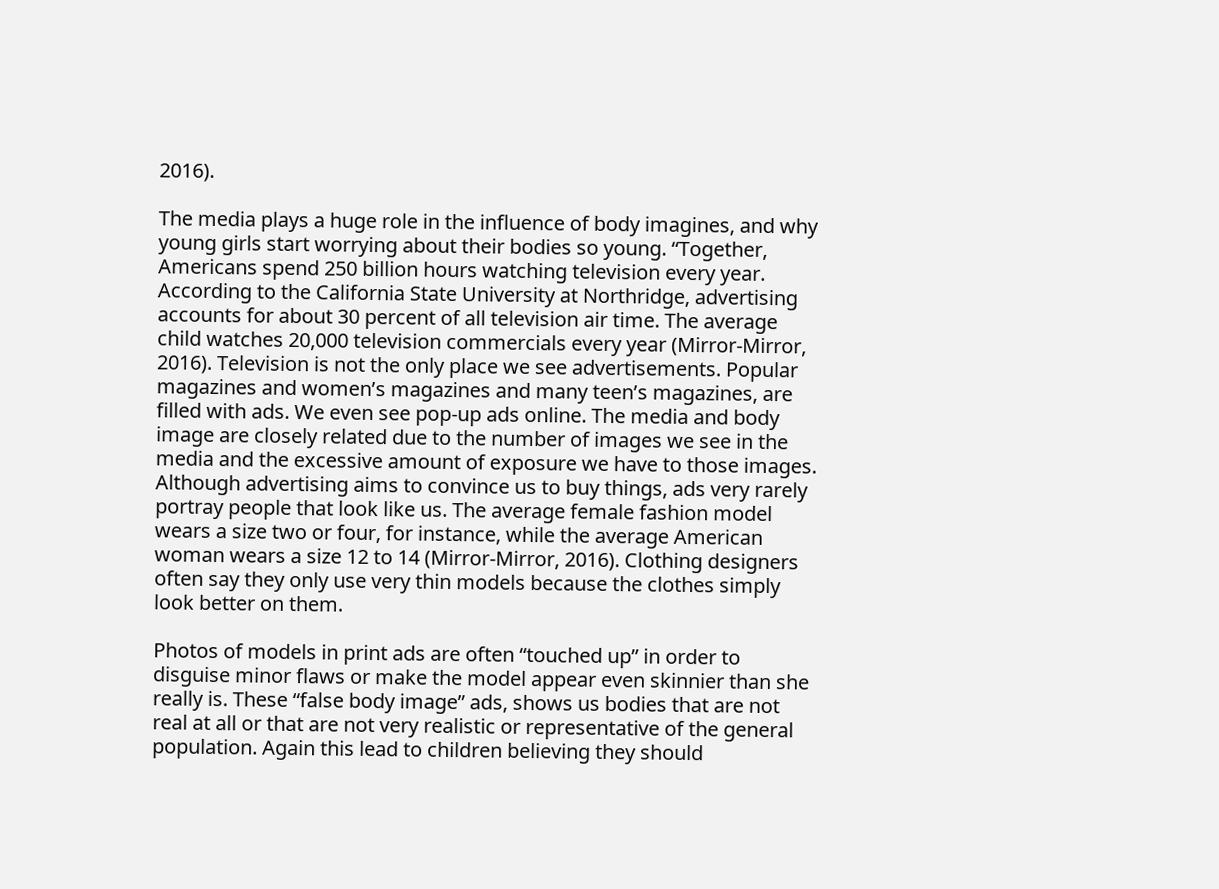2016).

The media plays a huge role in the influence of body imagines, and why young girls start worrying about their bodies so young. “Together, Americans spend 250 billion hours watching television every year. According to the California State University at Northridge, advertising accounts for about 30 percent of all television air time. The average child watches 20,000 television commercials every year (Mirror-Mirror, 2016). Television is not the only place we see advertisements. Popular magazines and women’s magazines and many teen’s magazines, are filled with ads. We even see pop-up ads online. The media and body image are closely related due to the number of images we see in the media and the excessive amount of exposure we have to those images. Although advertising aims to convince us to buy things, ads very rarely portray people that look like us. The average female fashion model wears a size two or four, for instance, while the average American woman wears a size 12 to 14 (Mirror-Mirror, 2016). Clothing designers often say they only use very thin models because the clothes simply look better on them.

Photos of models in print ads are often “touched up” in order to disguise minor flaws or make the model appear even skinnier than she really is. These “false body image” ads, shows us bodies that are not real at all or that are not very realistic or representative of the general population. Again this lead to children believing they should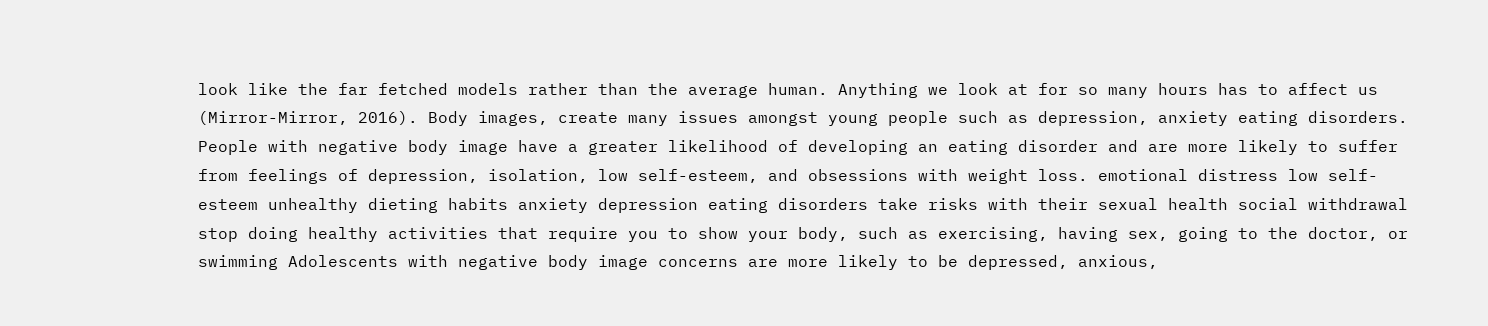look like the far fetched models rather than the average human. Anything we look at for so many hours has to affect us (Mirror-Mirror, 2016). Body images, create many issues amongst young people such as depression, anxiety eating disorders. People with negative body image have a greater likelihood of developing an eating disorder and are more likely to suffer from feelings of depression, isolation, low self-esteem, and obsessions with weight loss. emotional distress low self-esteem unhealthy dieting habits anxiety depression eating disorders take risks with their sexual health social withdrawal stop doing healthy activities that require you to show your body, such as exercising, having sex, going to the doctor, or swimming Adolescents with negative body image concerns are more likely to be depressed, anxious,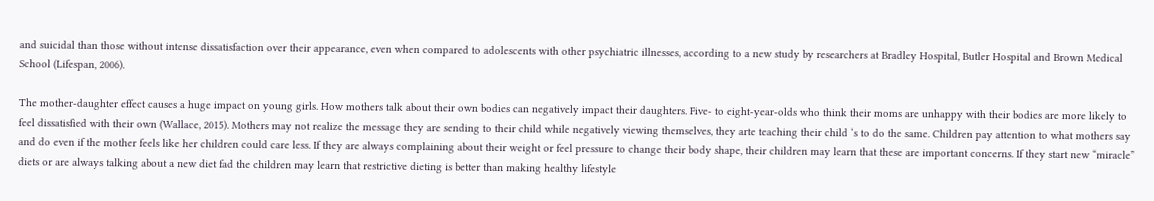and suicidal than those without intense dissatisfaction over their appearance, even when compared to adolescents with other psychiatric illnesses, according to a new study by researchers at Bradley Hospital, Butler Hospital and Brown Medical School (Lifespan, 2006).

The mother-daughter effect causes a huge impact on young girls. How mothers talk about their own bodies can negatively impact their daughters. Five- to eight-year-olds who think their moms are unhappy with their bodies are more likely to feel dissatisfied with their own (Wallace, 2015). Mothers may not realize the message they are sending to their child while negatively viewing themselves, they arte teaching their child ‘s to do the same. Children pay attention to what mothers say and do even if the mother feels like her children could care less. If they are always complaining about their weight or feel pressure to change their body shape, their children may learn that these are important concerns. If they start new “miracle” diets or are always talking about a new diet fad the children may learn that restrictive dieting is better than making healthy lifestyle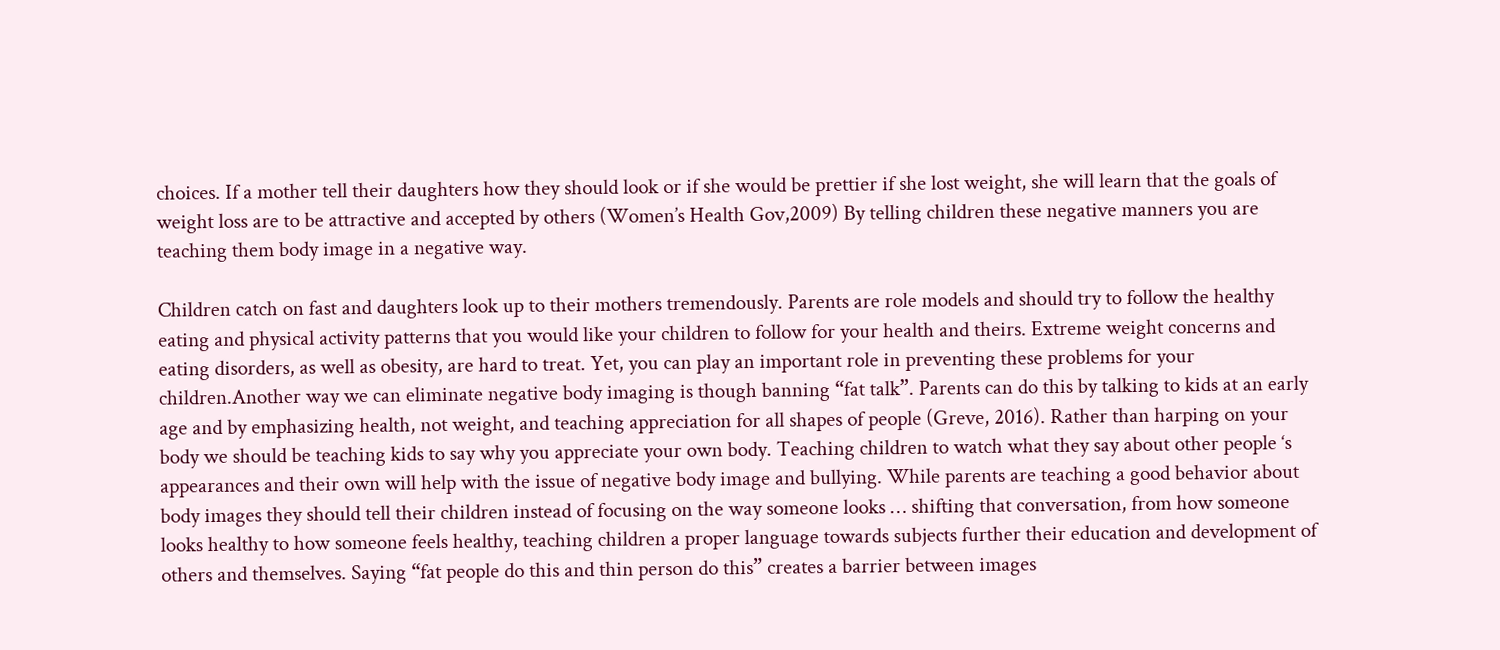choices. If a mother tell their daughters how they should look or if she would be prettier if she lost weight, she will learn that the goals of weight loss are to be attractive and accepted by others (Women’s Health Gov,2009) By telling children these negative manners you are teaching them body image in a negative way.

Children catch on fast and daughters look up to their mothers tremendously. Parents are role models and should try to follow the healthy eating and physical activity patterns that you would like your children to follow for your health and theirs. Extreme weight concerns and eating disorders, as well as obesity, are hard to treat. Yet, you can play an important role in preventing these problems for your children.Another way we can eliminate negative body imaging is though banning “fat talk”. Parents can do this by talking to kids at an early age and by emphasizing health, not weight, and teaching appreciation for all shapes of people (Greve, 2016). Rather than harping on your body we should be teaching kids to say why you appreciate your own body. Teaching children to watch what they say about other people ‘s appearances and their own will help with the issue of negative body image and bullying. While parents are teaching a good behavior about body images they should tell their children instead of focusing on the way someone looks … shifting that conversation, from how someone looks healthy to how someone feels healthy, teaching children a proper language towards subjects further their education and development of others and themselves. Saying “fat people do this and thin person do this” creates a barrier between images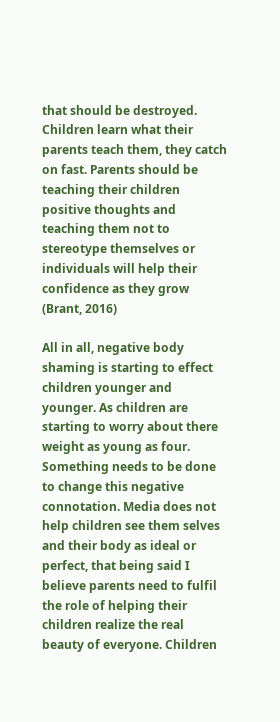that should be destroyed. Children learn what their parents teach them, they catch on fast. Parents should be teaching their children positive thoughts and teaching them not to stereotype themselves or individuals will help their confidence as they grow (Brant, 2016)

All in all, negative body shaming is starting to effect children younger and younger. As children are starting to worry about there weight as young as four. Something needs to be done to change this negative connotation. Media does not help children see them selves and their body as ideal or perfect, that being said I believe parents need to fulfil the role of helping their children realize the real beauty of everyone. Children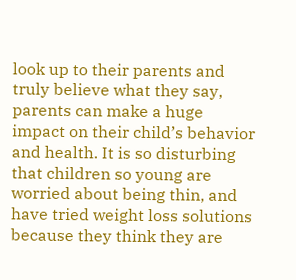look up to their parents and truly believe what they say, parents can make a huge impact on their child’s behavior and health. It is so disturbing that children so young are worried about being thin, and have tried weight loss solutions because they think they are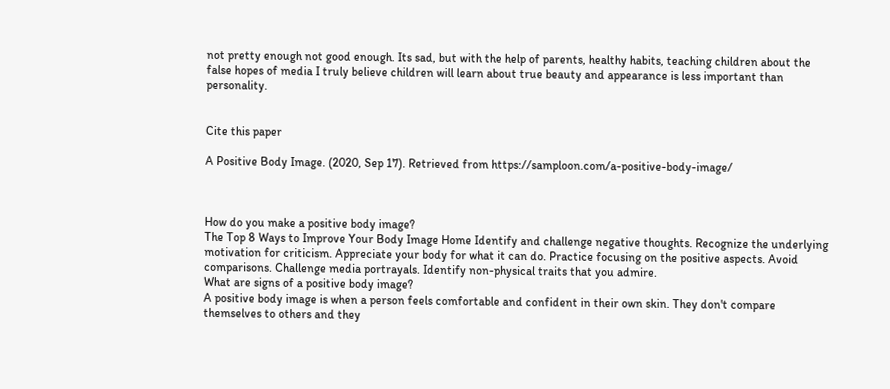not pretty enough not good enough. Its sad, but with the help of parents, healthy habits, teaching children about the false hopes of media I truly believe children will learn about true beauty and appearance is less important than personality.


Cite this paper

A Positive Body Image. (2020, Sep 17). Retrieved from https://samploon.com/a-positive-body-image/



How do you make a positive body image?
The Top 8 Ways to Improve Your Body Image Home Identify and challenge negative thoughts. Recognize the underlying motivation for criticism. Appreciate your body for what it can do. Practice focusing on the positive aspects. Avoid comparisons. Challenge media portrayals. Identify non-physical traits that you admire.
What are signs of a positive body image?
A positive body image is when a person feels comfortable and confident in their own skin. They don't compare themselves to others and they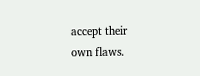accept their own flaws.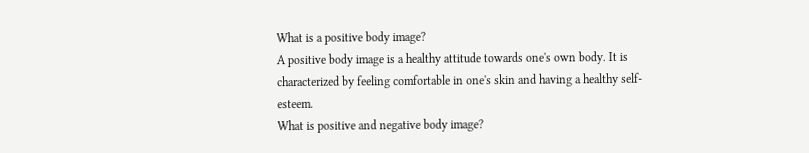What is a positive body image?
A positive body image is a healthy attitude towards one's own body. It is characterized by feeling comfortable in one's skin and having a healthy self-esteem.
What is positive and negative body image?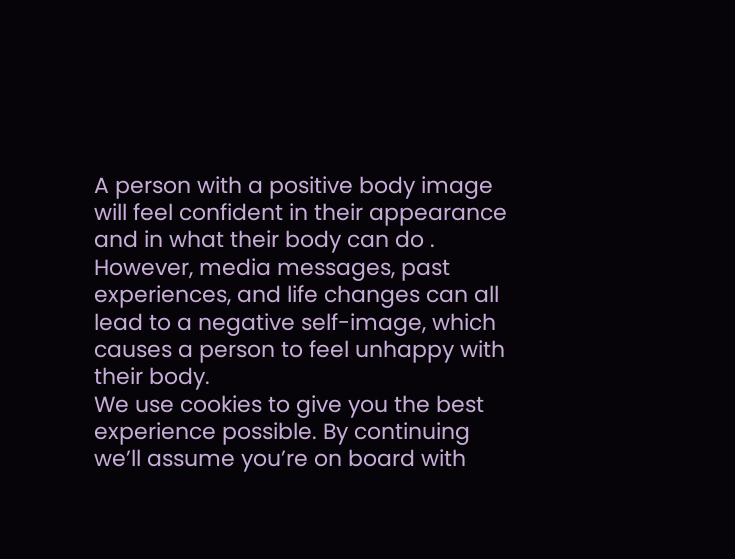A person with a positive body image will feel confident in their appearance and in what their body can do . However, media messages, past experiences, and life changes can all lead to a negative self-image, which causes a person to feel unhappy with their body.
We use cookies to give you the best experience possible. By continuing we’ll assume you’re on board with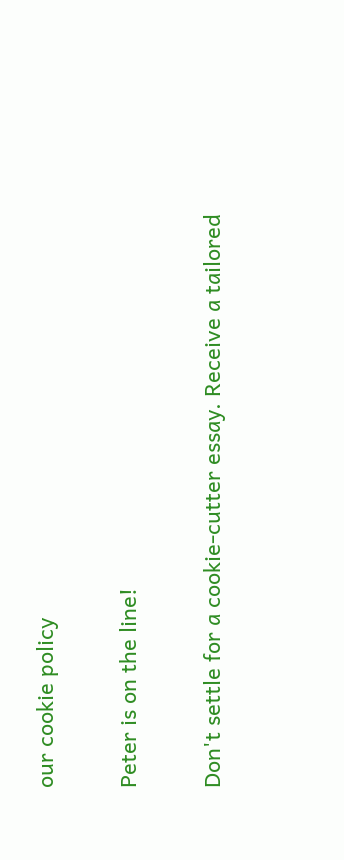our cookie policy

Peter is on the line!

Don't settle for a cookie-cutter essay. Receive a tailored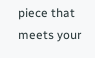piece that meets your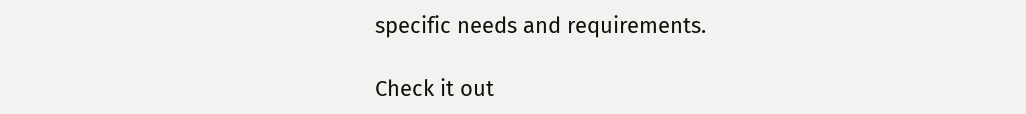specific needs and requirements.

Check it out